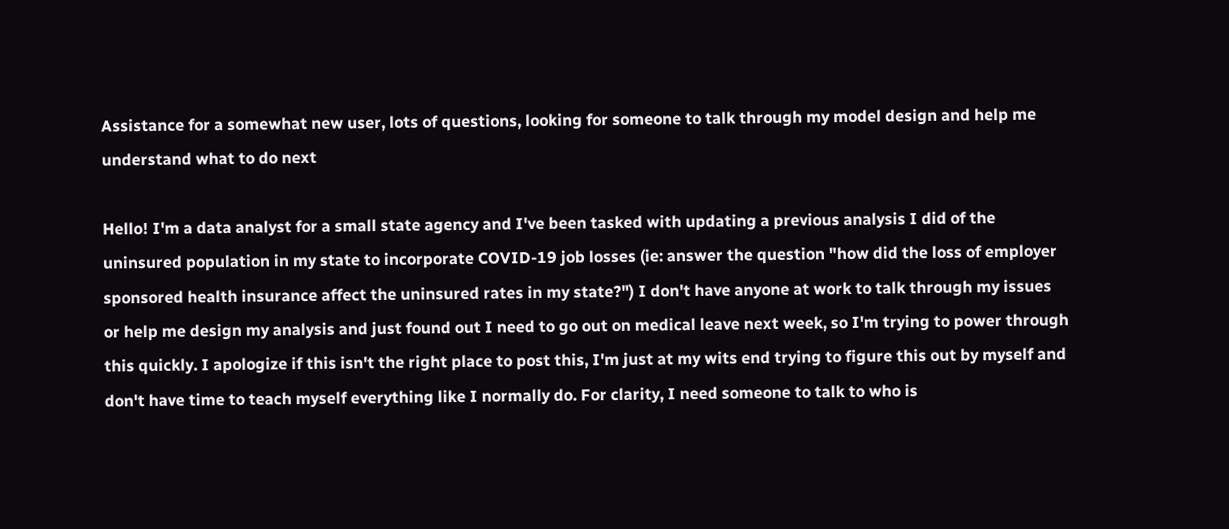Assistance for a somewhat new user, lots of questions, looking for someone to talk through my model design and help me understand what to do next

Hello! I'm a data analyst for a small state agency and I've been tasked with updating a previous analysis I did of the uninsured population in my state to incorporate COVID-19 job losses (ie: answer the question "how did the loss of employer sponsored health insurance affect the uninsured rates in my state?") I don't have anyone at work to talk through my issues or help me design my analysis and just found out I need to go out on medical leave next week, so I'm trying to power through this quickly. I apologize if this isn't the right place to post this, I'm just at my wits end trying to figure this out by myself and don't have time to teach myself everything like I normally do. For clarity, I need someone to talk to who is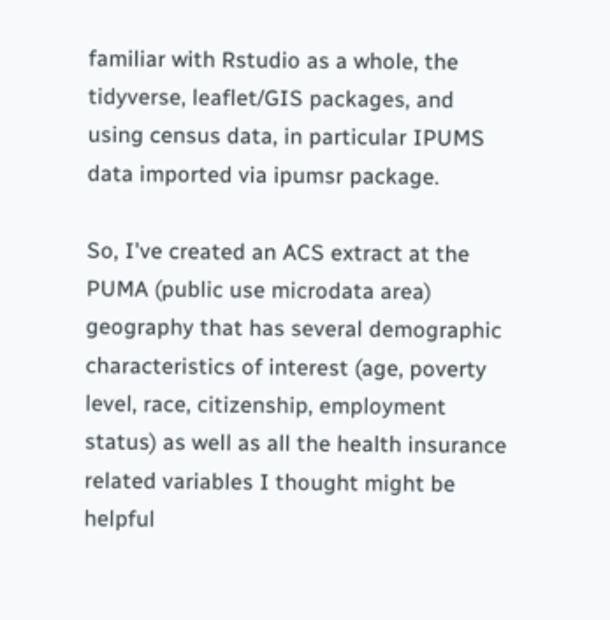familiar with Rstudio as a whole, the tidyverse, leaflet/GIS packages, and using census data, in particular IPUMS data imported via ipumsr package.

So, I've created an ACS extract at the PUMA (public use microdata area) geography that has several demographic characteristics of interest (age, poverty level, race, citizenship, employment status) as well as all the health insurance related variables I thought might be helpful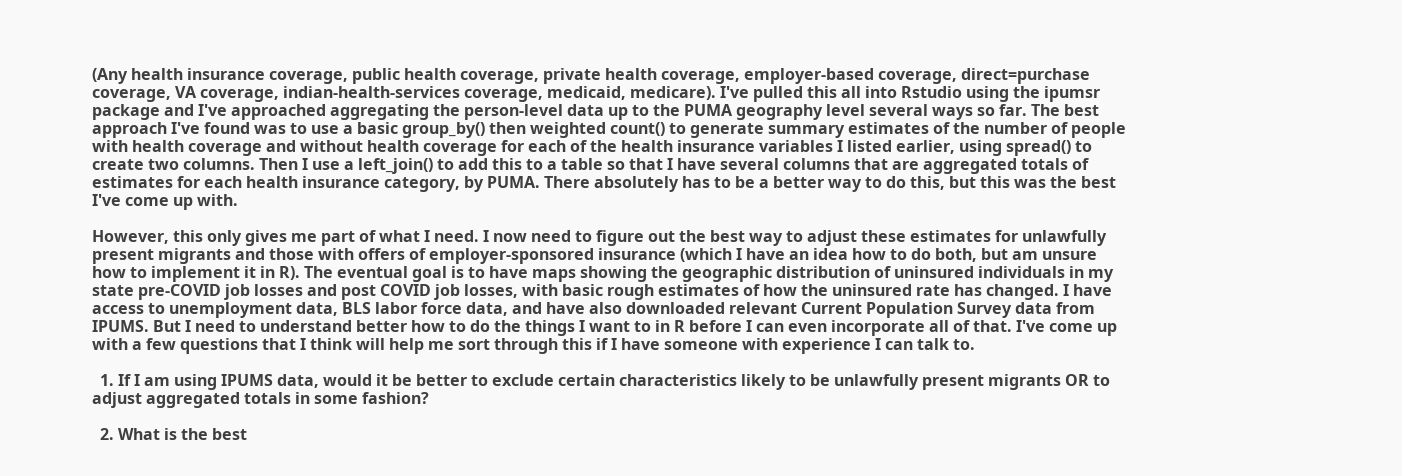(Any health insurance coverage, public health coverage, private health coverage, employer-based coverage, direct=purchase coverage, VA coverage, indian-health-services coverage, medicaid, medicare). I've pulled this all into Rstudio using the ipumsr package and I've approached aggregating the person-level data up to the PUMA geography level several ways so far. The best approach I've found was to use a basic group_by() then weighted count() to generate summary estimates of the number of people with health coverage and without health coverage for each of the health insurance variables I listed earlier, using spread() to create two columns. Then I use a left_join() to add this to a table so that I have several columns that are aggregated totals of estimates for each health insurance category, by PUMA. There absolutely has to be a better way to do this, but this was the best I've come up with.

However, this only gives me part of what I need. I now need to figure out the best way to adjust these estimates for unlawfully present migrants and those with offers of employer-sponsored insurance (which I have an idea how to do both, but am unsure how to implement it in R). The eventual goal is to have maps showing the geographic distribution of uninsured individuals in my state pre-COVID job losses and post COVID job losses, with basic rough estimates of how the uninsured rate has changed. I have access to unemployment data, BLS labor force data, and have also downloaded relevant Current Population Survey data from IPUMS. But I need to understand better how to do the things I want to in R before I can even incorporate all of that. I've come up with a few questions that I think will help me sort through this if I have someone with experience I can talk to.

  1. If I am using IPUMS data, would it be better to exclude certain characteristics likely to be unlawfully present migrants OR to adjust aggregated totals in some fashion?

  2. What is the best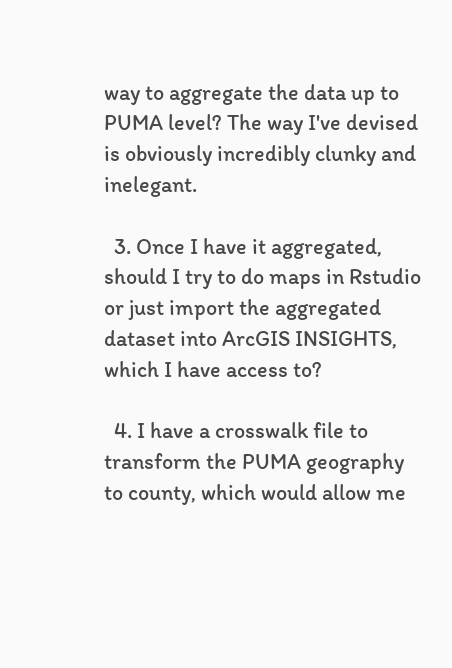way to aggregate the data up to PUMA level? The way I've devised is obviously incredibly clunky and inelegant.

  3. Once I have it aggregated, should I try to do maps in Rstudio or just import the aggregated dataset into ArcGIS INSIGHTS, which I have access to?

  4. I have a crosswalk file to transform the PUMA geography to county, which would allow me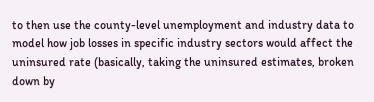to then use the county-level unemployment and industry data to model how job losses in specific industry sectors would affect the uninsured rate (basically, taking the uninsured estimates, broken down by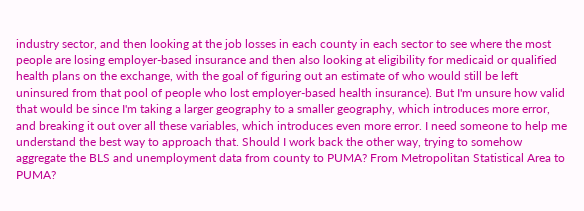industry sector, and then looking at the job losses in each county in each sector to see where the most people are losing employer-based insurance and then also looking at eligibility for medicaid or qualified health plans on the exchange, with the goal of figuring out an estimate of who would still be left uninsured from that pool of people who lost employer-based health insurance). But I'm unsure how valid that would be since I'm taking a larger geography to a smaller geography, which introduces more error, and breaking it out over all these variables, which introduces even more error. I need someone to help me understand the best way to approach that. Should I work back the other way, trying to somehow aggregate the BLS and unemployment data from county to PUMA? From Metropolitan Statistical Area to PUMA?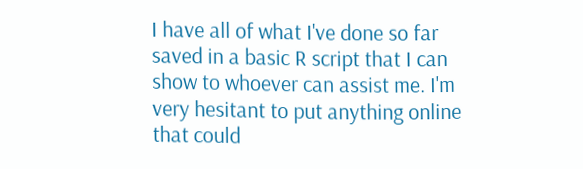I have all of what I've done so far saved in a basic R script that I can show to whoever can assist me. I'm very hesitant to put anything online that could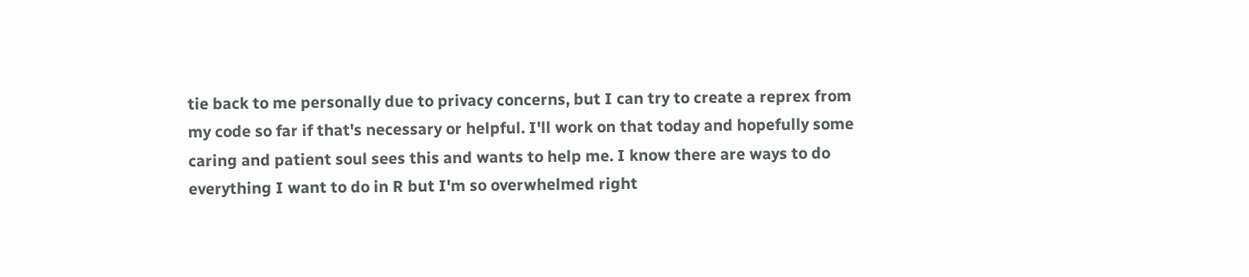tie back to me personally due to privacy concerns, but I can try to create a reprex from my code so far if that's necessary or helpful. I'll work on that today and hopefully some caring and patient soul sees this and wants to help me. I know there are ways to do everything I want to do in R but I'm so overwhelmed right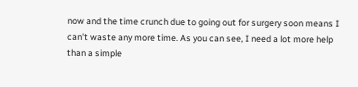now and the time crunch due to going out for surgery soon means I can't waste any more time. As you can see, I need a lot more help than a simple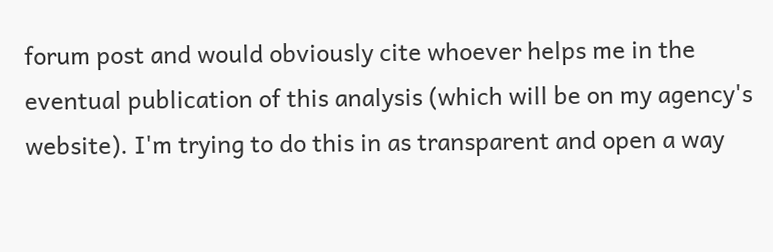forum post and would obviously cite whoever helps me in the eventual publication of this analysis (which will be on my agency's website). I'm trying to do this in as transparent and open a way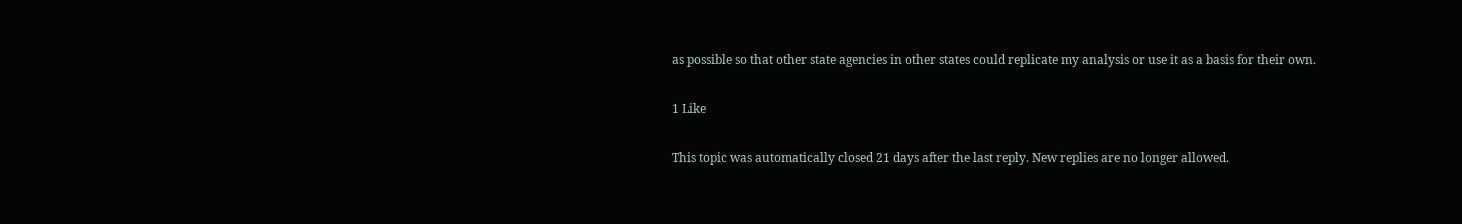as possible so that other state agencies in other states could replicate my analysis or use it as a basis for their own.

1 Like

This topic was automatically closed 21 days after the last reply. New replies are no longer allowed.